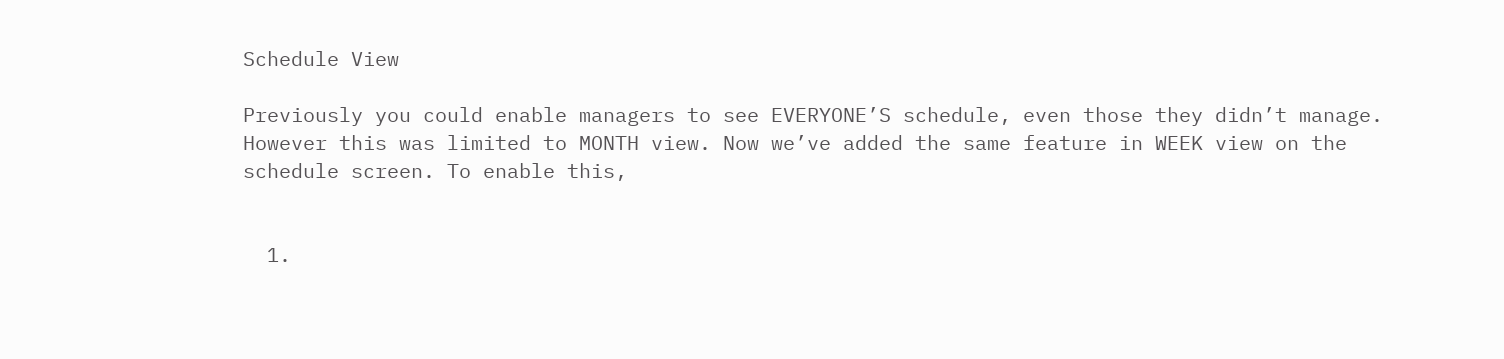Schedule View

Previously you could enable managers to see EVERYONE’S schedule, even those they didn’t manage. However this was limited to MONTH view. Now we’ve added the same feature in WEEK view on the schedule screen. To enable this,


  1.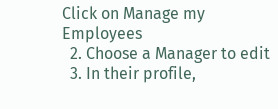Click on Manage my Employees
  2. Choose a Manager to edit
  3. In their profile,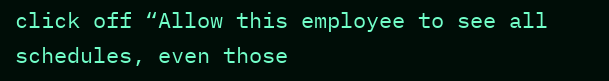click off “Allow this employee to see all schedules, even those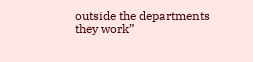outside the departments they work”